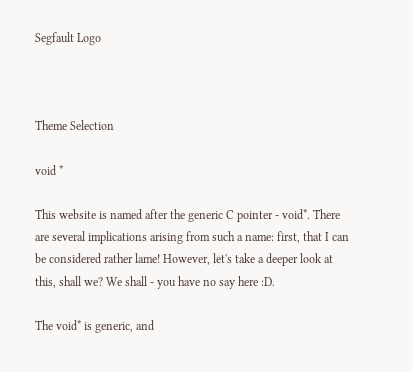Segfault Logo



Theme Selection

void *

This website is named after the generic C pointer - void*. There are several implications arising from such a name: first, that I can be considered rather lame! However, let's take a deeper look at this, shall we? We shall - you have no say here :D.

The void* is generic, and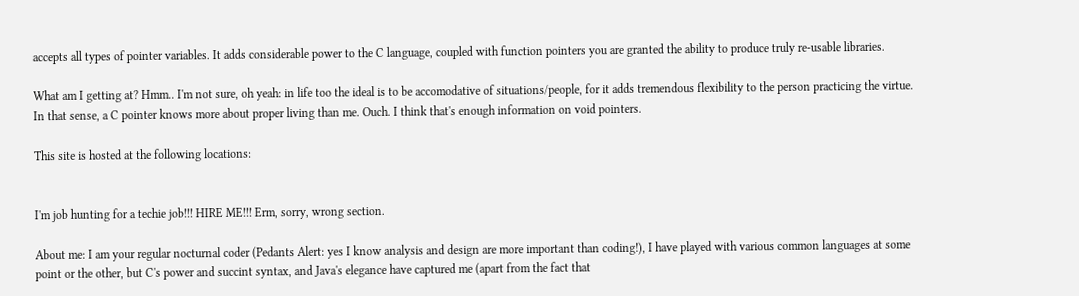accepts all types of pointer variables. It adds considerable power to the C language, coupled with function pointers you are granted the ability to produce truly re-usable libraries.

What am I getting at? Hmm.. I'm not sure, oh yeah: in life too the ideal is to be accomodative of situations/people, for it adds tremendous flexibility to the person practicing the virtue. In that sense, a C pointer knows more about proper living than me. Ouch. I think that's enough information on void pointers.

This site is hosted at the following locations:


I'm job hunting for a techie job!!! HIRE ME!!! Erm, sorry, wrong section.

About me: I am your regular nocturnal coder (Pedants Alert: yes I know analysis and design are more important than coding!), I have played with various common languages at some point or the other, but C's power and succint syntax, and Java's elegance have captured me (apart from the fact that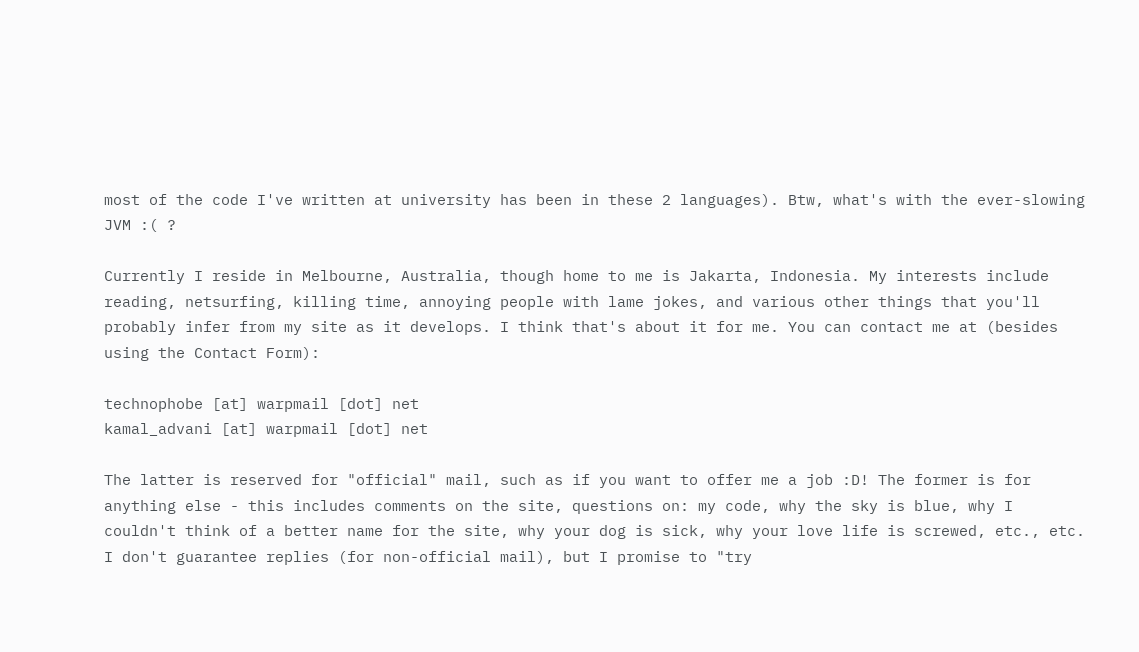most of the code I've written at university has been in these 2 languages). Btw, what's with the ever-slowing JVM :( ?

Currently I reside in Melbourne, Australia, though home to me is Jakarta, Indonesia. My interests include reading, netsurfing, killing time, annoying people with lame jokes, and various other things that you'll probably infer from my site as it develops. I think that's about it for me. You can contact me at (besides using the Contact Form):

technophobe [at] warpmail [dot] net
kamal_advani [at] warpmail [dot] net

The latter is reserved for "official" mail, such as if you want to offer me a job :D! The former is for anything else - this includes comments on the site, questions on: my code, why the sky is blue, why I couldn't think of a better name for the site, why your dog is sick, why your love life is screwed, etc., etc. I don't guarantee replies (for non-official mail), but I promise to "try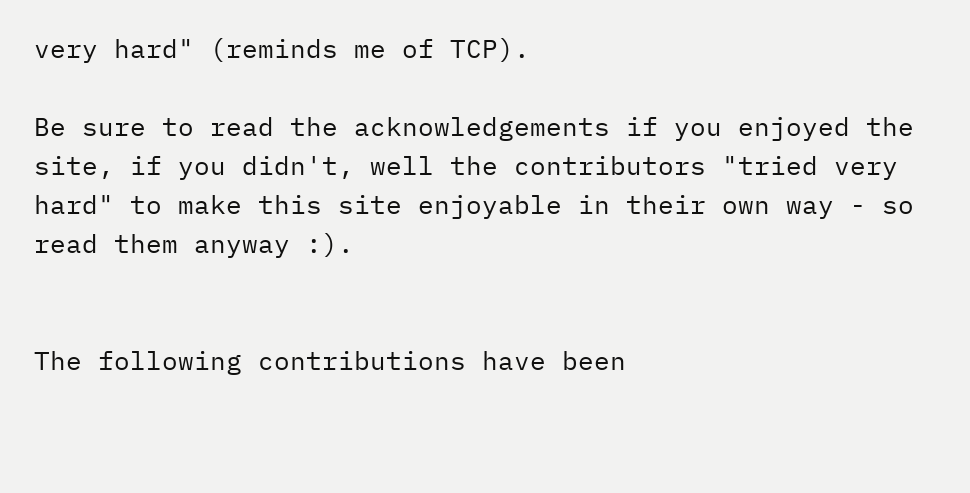very hard" (reminds me of TCP).

Be sure to read the acknowledgements if you enjoyed the site, if you didn't, well the contributors "tried very hard" to make this site enjoyable in their own way - so read them anyway :).


The following contributions have been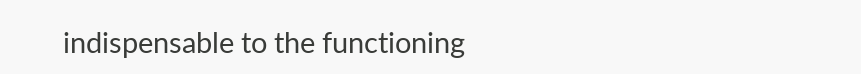indispensable to the functioning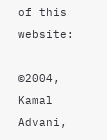of this website:

©2004, Kamal Advani,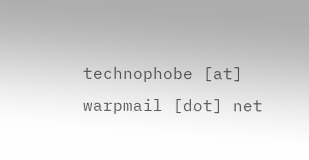technophobe [at] warpmail [dot] net